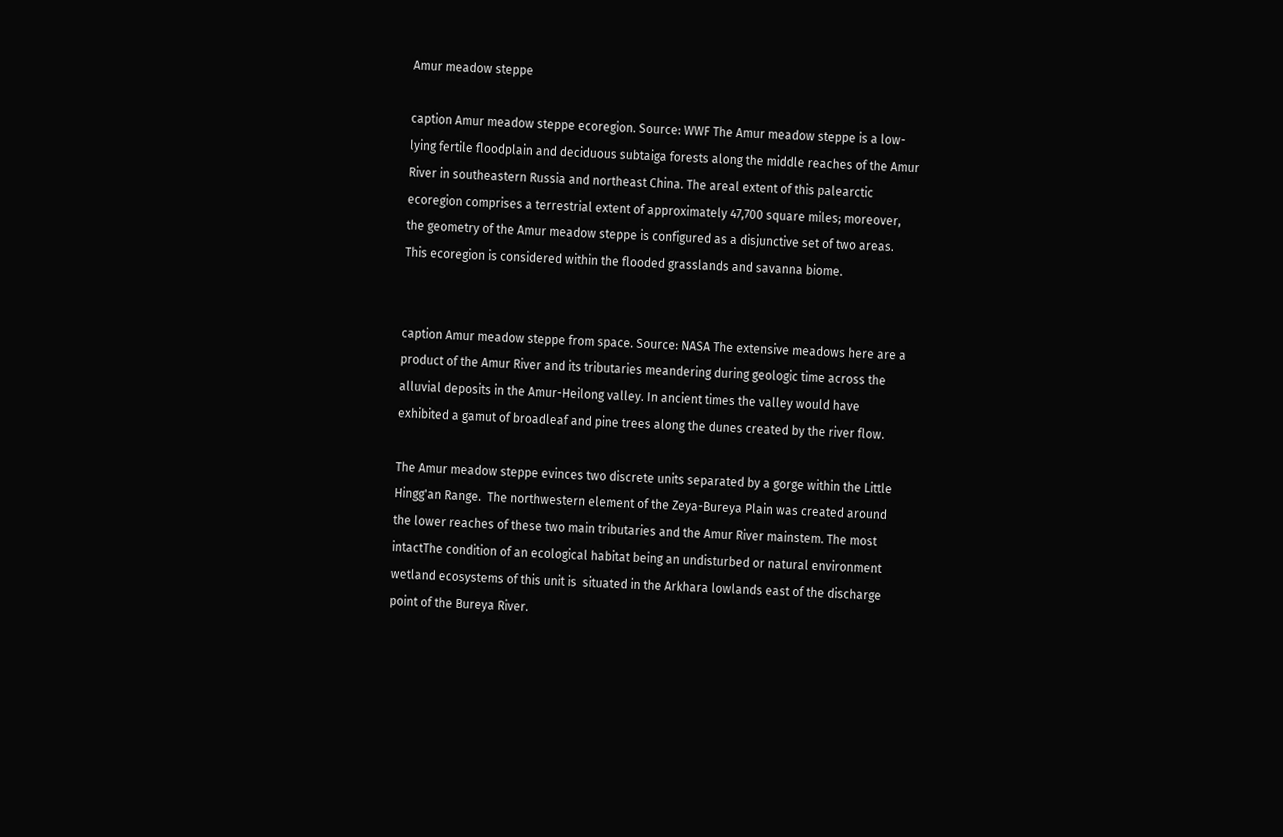Amur meadow steppe

caption Amur meadow steppe ecoregion. Source: WWF The Amur meadow steppe is a low-lying fertile floodplain and deciduous subtaiga forests along the middle reaches of the Amur River in southeastern Russia and northeast China. The areal extent of this palearctic ecoregion comprises a terrestrial extent of approximately 47,700 square miles; moreover, the geometry of the Amur meadow steppe is configured as a disjunctive set of two areas. This ecoregion is considered within the flooded grasslands and savanna biome.


caption Amur meadow steppe from space. Source: NASA The extensive meadows here are a product of the Amur River and its tributaries meandering during geologic time across the alluvial deposits in the Amur-Heilong valley. In ancient times the valley would have exhibited a gamut of broadleaf and pine trees along the dunes created by the river flow.

The Amur meadow steppe evinces two discrete units separated by a gorge within the Little Hingg'an Range.  The northwestern element of the Zeya-Bureya Plain was created around the lower reaches of these two main tributaries and the Amur River mainstem. The most intactThe condition of an ecological habitat being an undisturbed or natural environment wetland ecosystems of this unit is  situated in the Arkhara lowlands east of the discharge point of the Bureya River.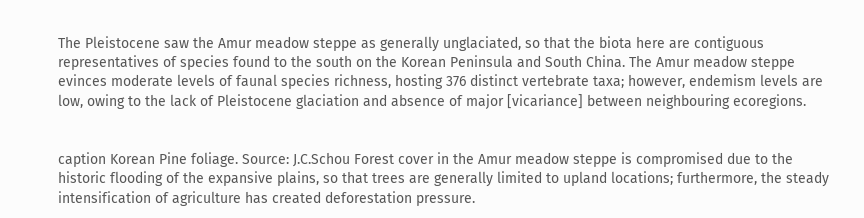The Pleistocene saw the Amur meadow steppe as generally unglaciated, so that the biota here are contiguous representatives of species found to the south on the Korean Peninsula and South China. The Amur meadow steppe evinces moderate levels of faunal species richness, hosting 376 distinct vertebrate taxa; however, endemism levels are low, owing to the lack of Pleistocene glaciation and absence of major [vicariance] between neighbouring ecoregions.


caption Korean Pine foliage. Source: J.C.Schou Forest cover in the Amur meadow steppe is compromised due to the historic flooding of the expansive plains, so that trees are generally limited to upland locations; furthermore, the steady intensification of agriculture has created deforestation pressure.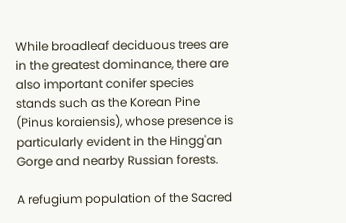While broadleaf deciduous trees are in the greatest dominance, there are also important conifer species stands such as the Korean Pine (Pinus koraiensis), whose presence is particularly evident in the Hingg'an Gorge and nearby Russian forests.

A refugium population of the Sacred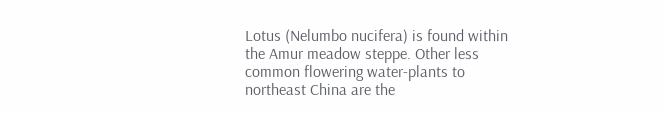Lotus (Nelumbo nucifera) is found within the Amur meadow steppe. Other less common flowering water-plants to northeast China are the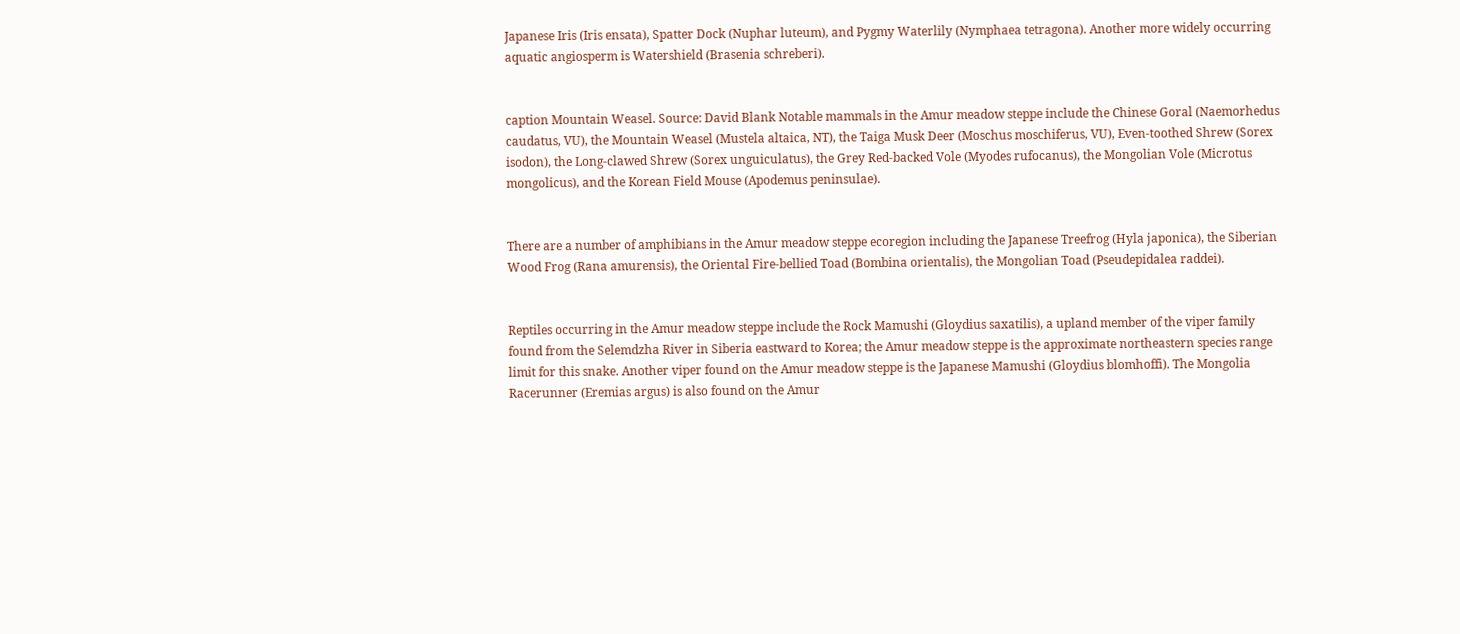Japanese Iris (Iris ensata), Spatter Dock (Nuphar luteum), and Pygmy Waterlily (Nymphaea tetragona). Another more widely occurring aquatic angiosperm is Watershield (Brasenia schreberi).


caption Mountain Weasel. Source: David Blank Notable mammals in the Amur meadow steppe include the Chinese Goral (Naemorhedus caudatus, VU), the Mountain Weasel (Mustela altaica, NT), the Taiga Musk Deer (Moschus moschiferus, VU), Even-toothed Shrew (Sorex isodon), the Long-clawed Shrew (Sorex unguiculatus), the Grey Red-backed Vole (Myodes rufocanus), the Mongolian Vole (Microtus mongolicus), and the Korean Field Mouse (Apodemus peninsulae).


There are a number of amphibians in the Amur meadow steppe ecoregion including the Japanese Treefrog (Hyla japonica), the Siberian Wood Frog (Rana amurensis), the Oriental Fire-bellied Toad (Bombina orientalis), the Mongolian Toad (Pseudepidalea raddei).


Reptiles occurring in the Amur meadow steppe include the Rock Mamushi (Gloydius saxatilis), a upland member of the viper family found from the Selemdzha River in Siberia eastward to Korea; the Amur meadow steppe is the approximate northeastern species range limit for this snake. Another viper found on the Amur meadow steppe is the Japanese Mamushi (Gloydius blomhoffi). The Mongolia Racerunner (Eremias argus) is also found on the Amur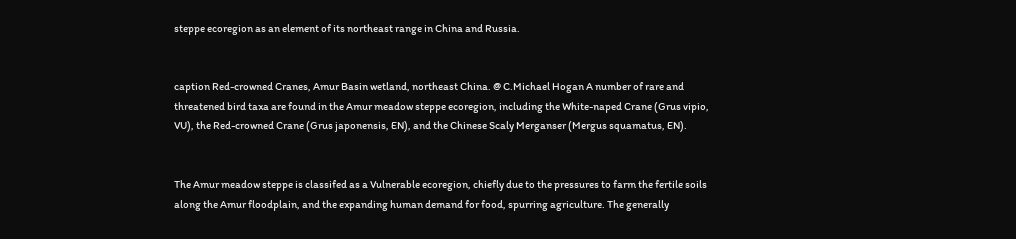steppe ecoregion as an element of its northeast range in China and Russia.


caption Red-crowned Cranes, Amur Basin wetland, northeast China. @ C.Michael Hogan A number of rare and threatened bird taxa are found in the Amur meadow steppe ecoregion, including the White-naped Crane (Grus vipio, VU), the Red-crowned Crane (Grus japonensis, EN), and the Chinese Scaly Merganser (Mergus squamatus, EN).


The Amur meadow steppe is classifed as a Vulnerable ecoregion, chiefly due to the pressures to farm the fertile soils along the Amur floodplain, and the expanding human demand for food, spurring agriculture. The generally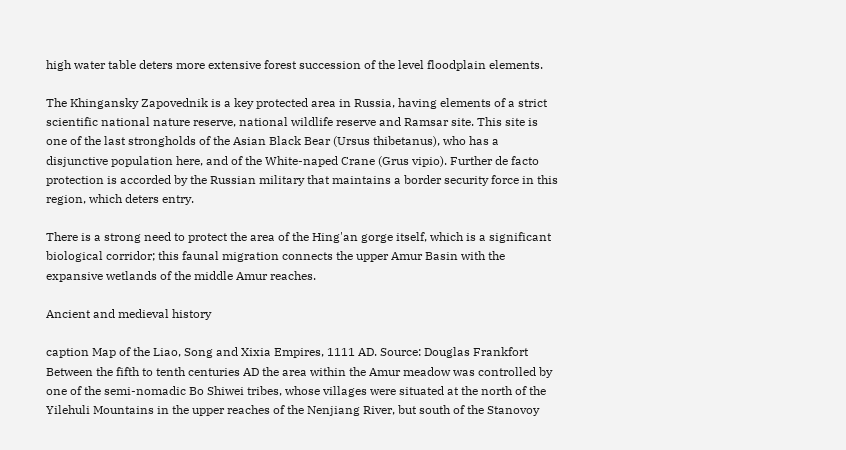high water table deters more extensive forest succession of the level floodplain elements.

The Khingansky Zapovednik is a key protected area in Russia, having elements of a strict scientific national nature reserve, national wildlife reserve and Ramsar site. This site is one of the last strongholds of the Asian Black Bear (Ursus thibetanus), who has a disjunctive population here, and of the White-naped Crane (Grus vipio). Further de facto protection is accorded by the Russian military that maintains a border security force in this region, which deters entry.

There is a strong need to protect the area of the Hing'an gorge itself, which is a significant biological corridor; this faunal migration connects the upper Amur Basin with the expansive wetlands of the middle Amur reaches.

Ancient and medieval history

caption Map of the Liao, Song and Xixia Empires, 1111 AD. Source: Douglas Frankfort Between the fifth to tenth centuries AD the area within the Amur meadow was controlled by one of the semi-nomadic Bo Shiwei tribes, whose villages were situated at the north of the Yilehuli Mountains in the upper reaches of the Nenjiang River, but south of the Stanovoy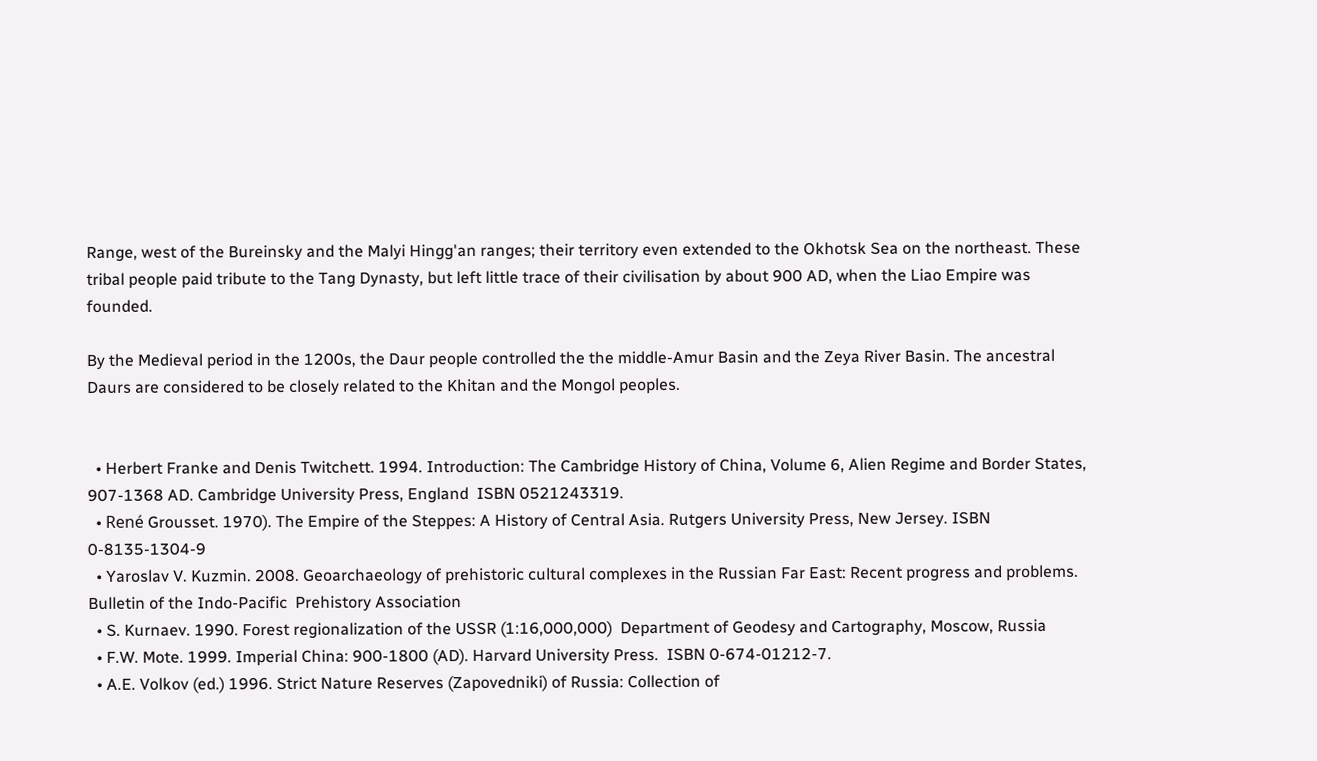Range, west of the Bureinsky and the Malyi Hingg'an ranges; their territory even extended to the Okhotsk Sea on the northeast. These tribal people paid tribute to the Tang Dynasty, but left little trace of their civilisation by about 900 AD, when the Liao Empire was founded.

By the Medieval period in the 1200s, the Daur people controlled the the middle-Amur Basin and the Zeya River Basin. The ancestral Daurs are considered to be closely related to the Khitan and the Mongol peoples.


  • Herbert Franke and Denis Twitchett. 1994. Introduction: The Cambridge History of China, Volume 6, Alien Regime and Border States, 907-1368 AD. Cambridge University Press, England  ISBN 0521243319.
  • René Grousset. 1970). The Empire of the Steppes: A History of Central Asia. Rutgers University Press, New Jersey. ISBN 0-8135-1304-9
  • Yaroslav V. Kuzmin. 2008. Geoarchaeology of prehistoric cultural complexes in the Russian Far East: Recent progress and problems. Bulletin of the Indo-Pacific  Prehistory Association
  • S. Kurnaev. 1990. Forest regionalization of the USSR (1:16,000,000)  Department of Geodesy and Cartography, Moscow, Russia
  • F.W. Mote. 1999. Imperial China: 900-1800 (AD). Harvard University Press.  ISBN 0-674-01212-7.
  • A.E. Volkov (ed.) 1996. Strict Nature Reserves (Zapovedniki) of Russia: Collection of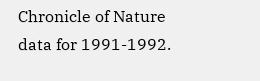Chronicle of Nature data for 1991-1992.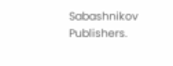Sabashnikov Publishers.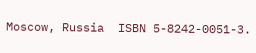Moscow, Russia  ISBN 5-8242-0051-3.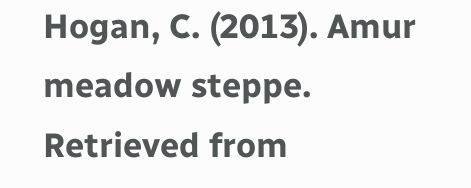Hogan, C. (2013). Amur meadow steppe. Retrieved from